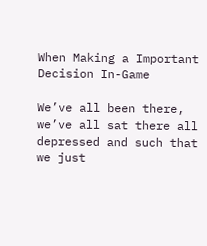When Making a Important Decision In-Game

We’ve all been there, we’ve all sat there all depressed and such that we just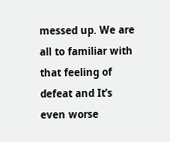messed up. We are all to familiar with that feeling of defeat and It’s even worse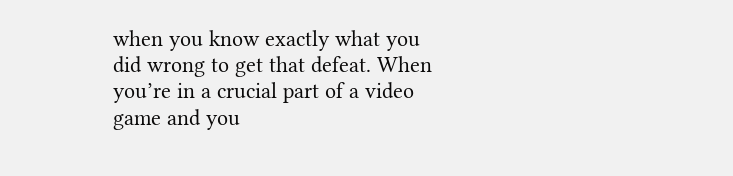when you know exactly what you did wrong to get that defeat. When you’re in a crucial part of a video game and you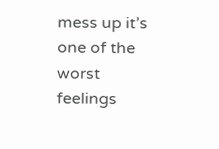mess up it’s one of the worst feelings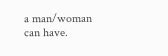a man/woman can have.